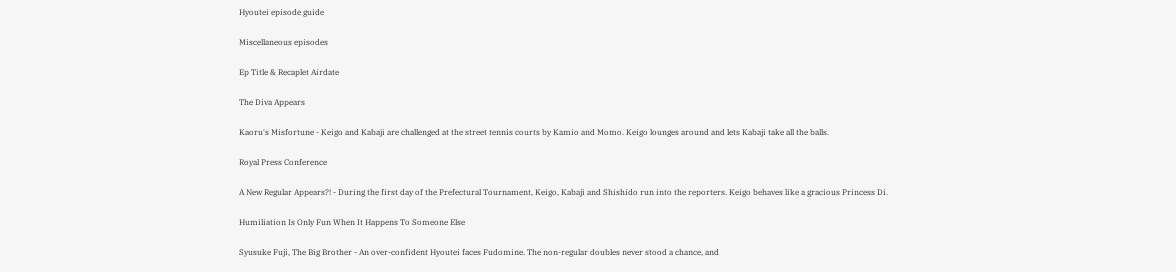Hyoutei episode guide

Miscellaneous episodes

Ep Title & Recaplet Airdate

The Diva Appears

Kaoru's Misfortune - Keigo and Kabaji are challenged at the street tennis courts by Kamio and Momo. Keigo lounges around and lets Kabaji take all the balls.

Royal Press Conference

A New Regular Appears?! - During the first day of the Prefectural Tournament, Keigo, Kabaji and Shishido run into the reporters. Keigo behaves like a gracious Princess Di.

Humiliation Is Only Fun When It Happens To Someone Else

Syusuke Fuji, The Big Brother - An over-confident Hyoutei faces Fudomine. The non-regular doubles never stood a chance, and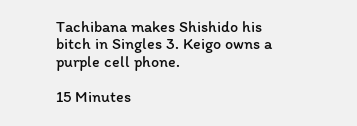Tachibana makes Shishido his bitch in Singles 3. Keigo owns a purple cell phone.

15 Minutes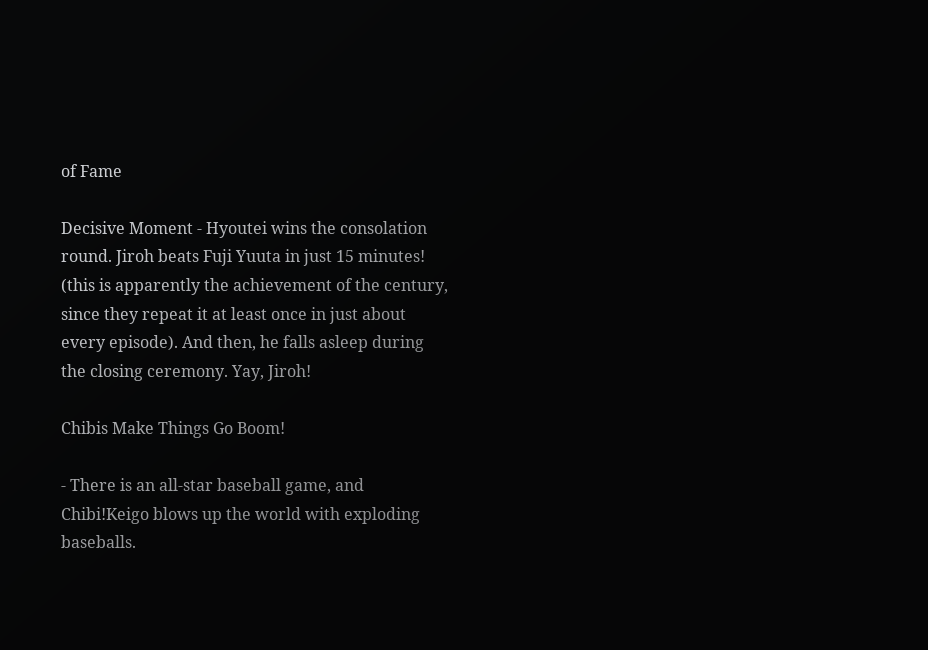of Fame

Decisive Moment - Hyoutei wins the consolation round. Jiroh beats Fuji Yuuta in just 15 minutes! (this is apparently the achievement of the century, since they repeat it at least once in just about every episode). And then, he falls asleep during the closing ceremony. Yay, Jiroh!

Chibis Make Things Go Boom!

- There is an all-star baseball game, and Chibi!Keigo blows up the world with exploding baseballs.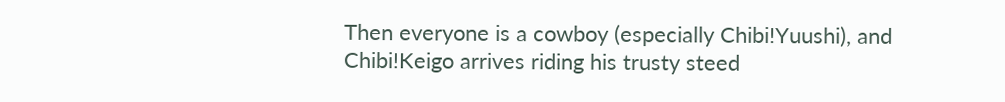Then everyone is a cowboy (especially Chibi!Yuushi), and Chibi!Keigo arrives riding his trusty steed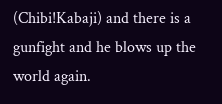(Chibi!Kabaji) and there is a gunfight and he blows up the world again.